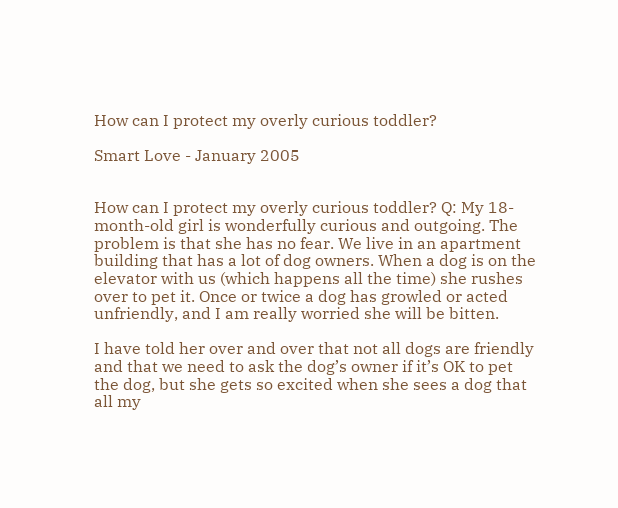How can I protect my overly curious toddler?

Smart Love - January 2005


How can I protect my overly curious toddler? Q: My 18-month-old girl is wonderfully curious and outgoing. The problem is that she has no fear. We live in an apartment building that has a lot of dog owners. When a dog is on the elevator with us (which happens all the time) she rushes over to pet it. Once or twice a dog has growled or acted unfriendly, and I am really worried she will be bitten.

I have told her over and over that not all dogs are friendly and that we need to ask the dog’s owner if it’s OK to pet the dog, but she gets so excited when she sees a dog that all my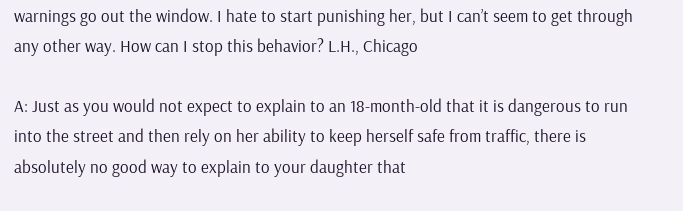warnings go out the window. I hate to start punishing her, but I can’t seem to get through any other way. How can I stop this behavior? L.H., Chicago

A: Just as you would not expect to explain to an 18-month-old that it is dangerous to run into the street and then rely on her ability to keep herself safe from traffic, there is absolutely no good way to explain to your daughter that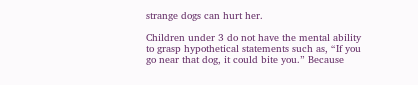strange dogs can hurt her.

Children under 3 do not have the mental ability to grasp hypothetical statements such as, “If you go near that dog, it could bite you.” Because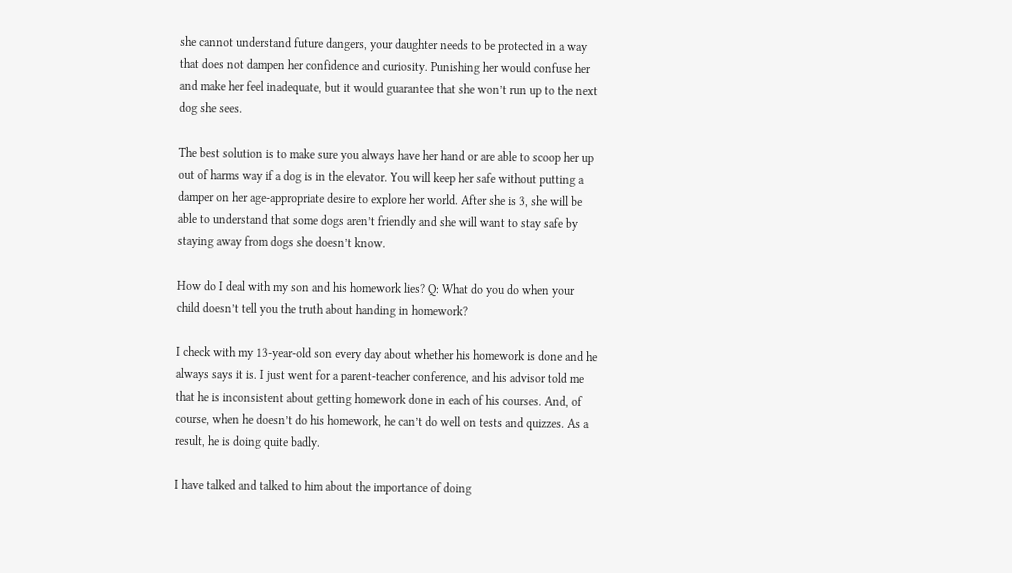she cannot understand future dangers, your daughter needs to be protected in a way that does not dampen her confidence and curiosity. Punishing her would confuse her and make her feel inadequate, but it would guarantee that she won’t run up to the next dog she sees.

The best solution is to make sure you always have her hand or are able to scoop her up out of harms way if a dog is in the elevator. You will keep her safe without putting a damper on her age-appropriate desire to explore her world. After she is 3, she will be able to understand that some dogs aren’t friendly and she will want to stay safe by staying away from dogs she doesn’t know.

How do I deal with my son and his homework lies? Q: What do you do when your child doesn’t tell you the truth about handing in homework?

I check with my 13-year-old son every day about whether his homework is done and he always says it is. I just went for a parent-teacher conference, and his advisor told me that he is inconsistent about getting homework done in each of his courses. And, of course, when he doesn’t do his homework, he can’t do well on tests and quizzes. As a result, he is doing quite badly.

I have talked and talked to him about the importance of doing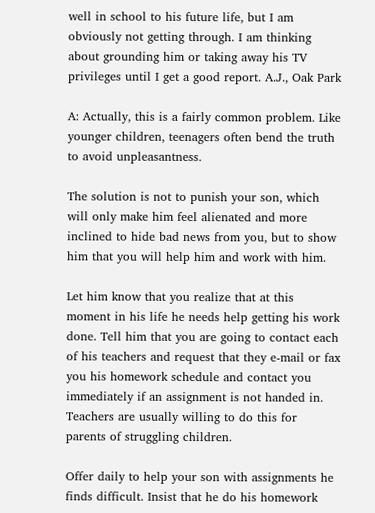well in school to his future life, but I am obviously not getting through. I am thinking about grounding him or taking away his TV privileges until I get a good report. A.J., Oak Park

A: Actually, this is a fairly common problem. Like younger children, teenagers often bend the truth to avoid unpleasantness.

The solution is not to punish your son, which will only make him feel alienated and more inclined to hide bad news from you, but to show him that you will help him and work with him.

Let him know that you realize that at this moment in his life he needs help getting his work done. Tell him that you are going to contact each of his teachers and request that they e-mail or fax you his homework schedule and contact you immediately if an assignment is not handed in.  Teachers are usually willing to do this for parents of struggling children.

Offer daily to help your son with assignments he finds difficult. Insist that he do his homework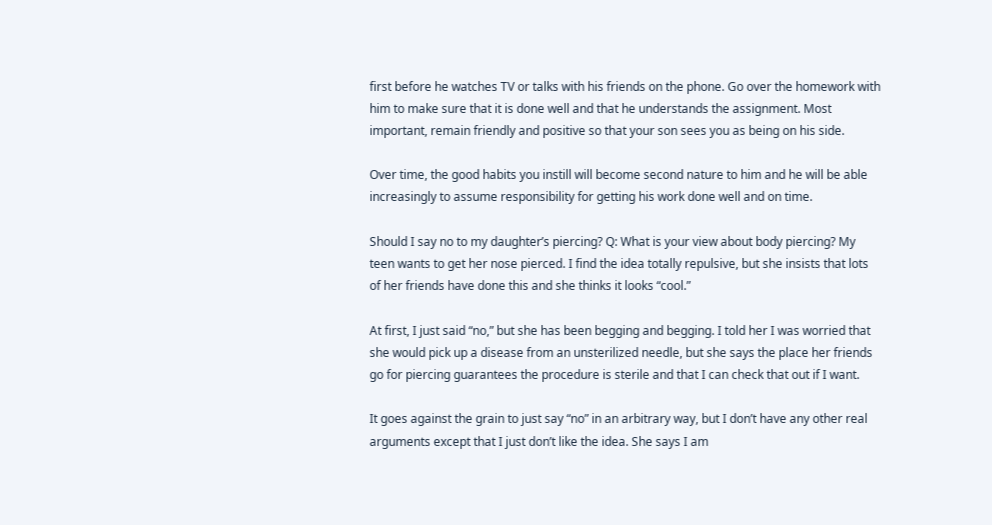first before he watches TV or talks with his friends on the phone. Go over the homework with him to make sure that it is done well and that he understands the assignment. Most important, remain friendly and positive so that your son sees you as being on his side.

Over time, the good habits you instill will become second nature to him and he will be able increasingly to assume responsibility for getting his work done well and on time.

Should I say no to my daughter’s piercing? Q: What is your view about body piercing? My teen wants to get her nose pierced. I find the idea totally repulsive, but she insists that lots of her friends have done this and she thinks it looks “cool.”

At first, I just said “no,” but she has been begging and begging. I told her I was worried that she would pick up a disease from an unsterilized needle, but she says the place her friends go for piercing guarantees the procedure is sterile and that I can check that out if I want.

It goes against the grain to just say “no” in an arbitrary way, but I don’t have any other real arguments except that I just don’t like the idea. She says I am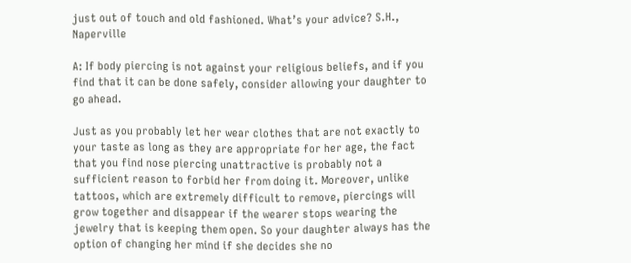just out of touch and old fashioned. What’s your advice? S.H., Naperville

A: If body piercing is not against your religious beliefs, and if you find that it can be done safely, consider allowing your daughter to go ahead.

Just as you probably let her wear clothes that are not exactly to your taste as long as they are appropriate for her age, the fact that you find nose piercing unattractive is probably not a sufficient reason to forbid her from doing it. Moreover, unlike tattoos, which are extremely difficult to remove, piercings will grow together and disappear if the wearer stops wearing the jewelry that is keeping them open. So your daughter always has the option of changing her mind if she decides she no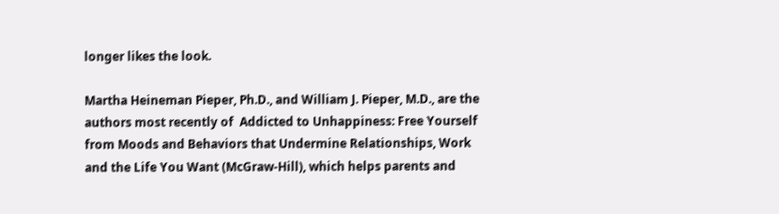longer likes the look.

Martha Heineman Pieper, Ph.D., and William J. Pieper, M.D., are the authors most recently of  Addicted to Unhappiness: Free Yourself from Moods and Behaviors that Undermine Relationships, Work and the Life You Want (McGraw-Hill), which helps parents and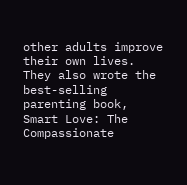other adults improve their own lives. They also wrote the best-selling parenting book, Smart Love: The Compassionate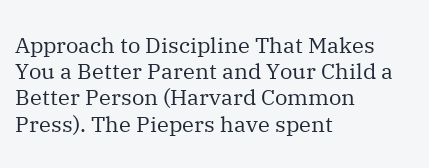Approach to Discipline That Makes You a Better Parent and Your Child a Better Person (Harvard Common Press). The Piepers have spent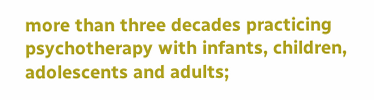more than three decades practicing psychotherapy with infants, children, adolescents and adults;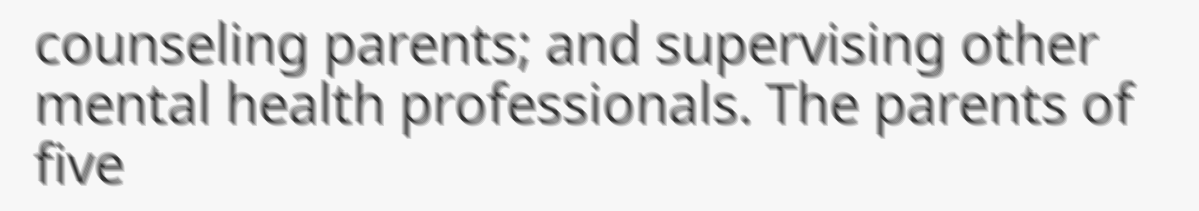counseling parents; and supervising other mental health professionals. The parents of five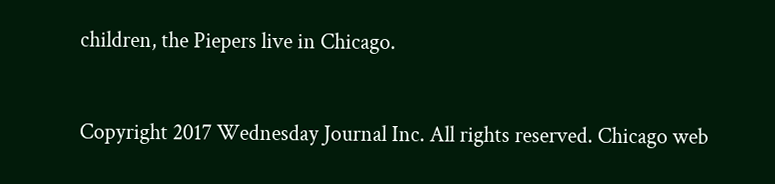children, the Piepers live in Chicago.


Copyright 2017 Wednesday Journal Inc. All rights reserved. Chicago web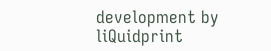development by liQuidprint